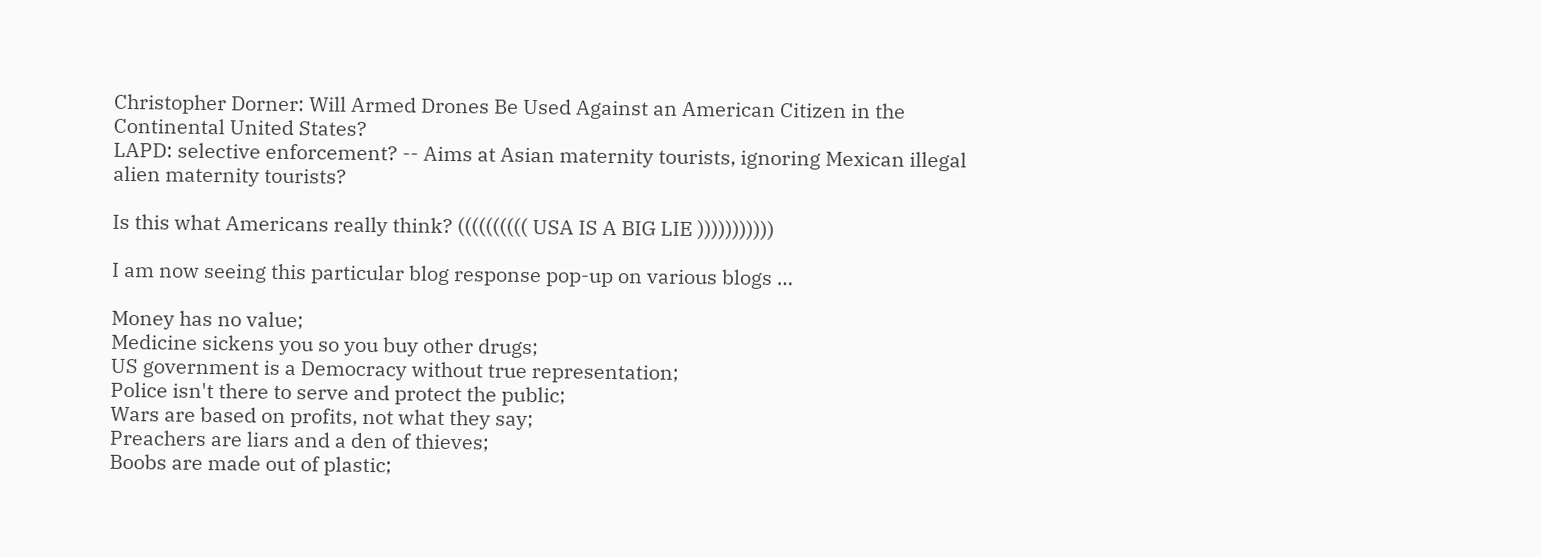Christopher Dorner: Will Armed Drones Be Used Against an American Citizen in the Continental United States?
LAPD: selective enforcement? -- Aims at Asian maternity tourists, ignoring Mexican illegal alien maternity tourists?

Is this what Americans really think? (((((((((( USA IS A BIG LIE )))))))))))

I am now seeing this particular blog response pop-up on various blogs …

Money has no value;
Medicine sickens you so you buy other drugs;
US government is a Democracy without true representation;
Police isn't there to serve and protect the public;
Wars are based on profits, not what they say;
Preachers are liars and a den of thieves;
Boobs are made out of plastic;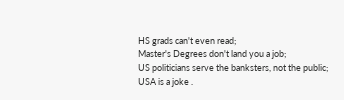HS grads can't even read;
Master's Degrees don't land you a job;
US politicians serve the banksters, not the public;
USA is a joke .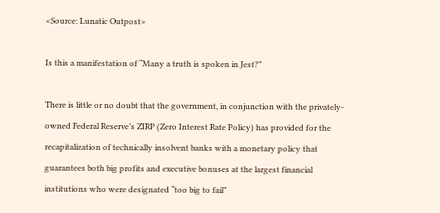<Source: Lunatic Outpost>

Is this a manifestation of “Many a truth is spoken in Jest?”

There is little or no doubt that the government, in conjunction with the privately-owned Federal Reserve’s ZIRP (Zero Interest Rate Policy) has provided for the recapitalization of technically insolvent banks with a monetary policy that guarantees both big profits and executive bonuses at the largest financial institutions who were designated “too big to fail”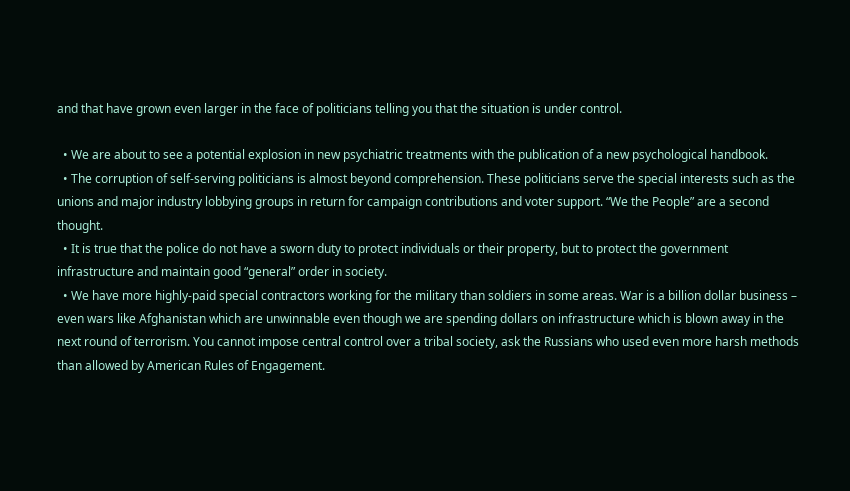and that have grown even larger in the face of politicians telling you that the situation is under control.

  • We are about to see a potential explosion in new psychiatric treatments with the publication of a new psychological handbook.
  • The corruption of self-serving politicians is almost beyond comprehension. These politicians serve the special interests such as the unions and major industry lobbying groups in return for campaign contributions and voter support. “We the People” are a second thought.
  • It is true that the police do not have a sworn duty to protect individuals or their property, but to protect the government infrastructure and maintain good “general” order in society.
  • We have more highly-paid special contractors working for the military than soldiers in some areas. War is a billion dollar business – even wars like Afghanistan which are unwinnable even though we are spending dollars on infrastructure which is blown away in the next round of terrorism. You cannot impose central control over a tribal society, ask the Russians who used even more harsh methods than allowed by American Rules of Engagement.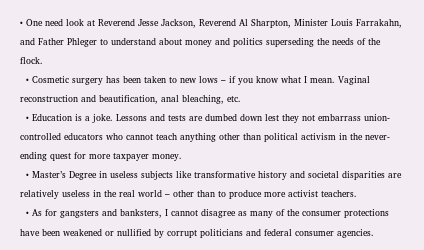• One need look at Reverend Jesse Jackson, Reverend Al Sharpton, Minister Louis Farrakahn, and Father Phleger to understand about money and politics superseding the needs of the flock.
  • Cosmetic surgery has been taken to new lows – if you know what I mean. Vaginal reconstruction and beautification, anal bleaching, etc.
  • Education is a joke. Lessons and tests are dumbed down lest they not embarrass union-controlled educators who cannot teach anything other than political activism in the never-ending quest for more taxpayer money.
  • Master’s Degree in useless subjects like transformative history and societal disparities are relatively useless in the real world – other than to produce more activist teachers.
  • As for gangsters and banksters, I cannot disagree as many of the consumer protections have been weakened or nullified by corrupt politicians and federal consumer agencies.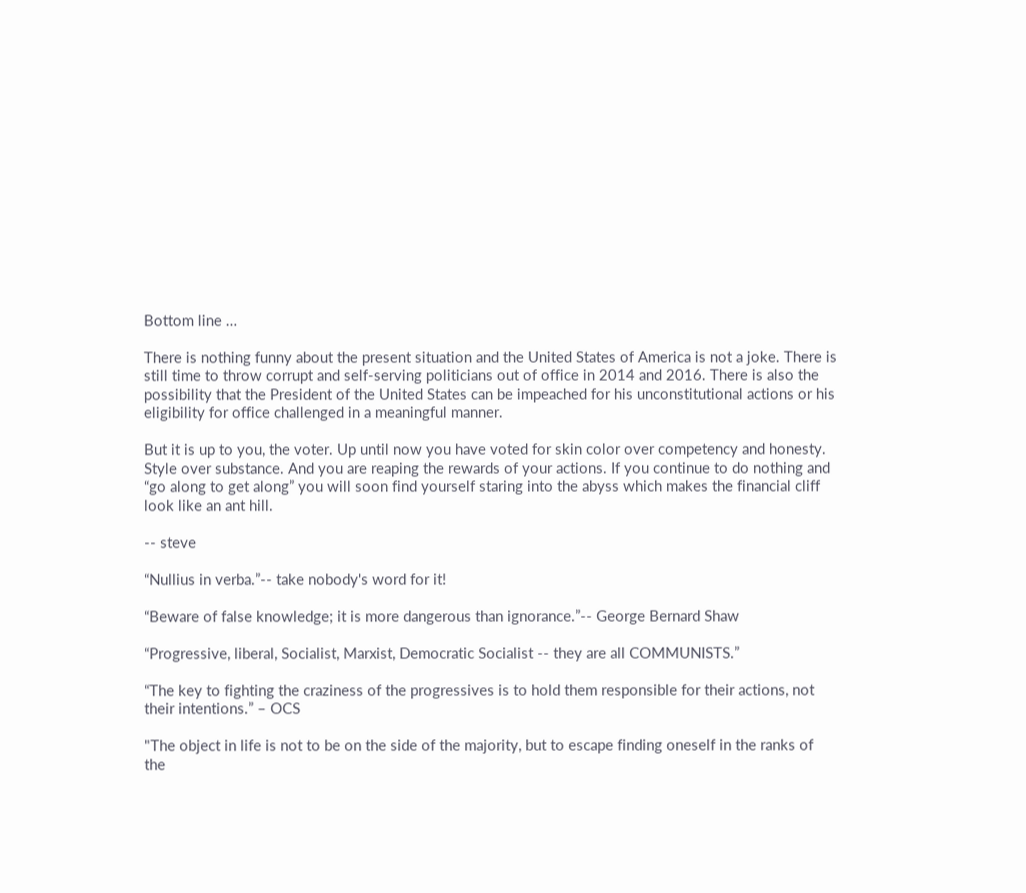Bottom line …

There is nothing funny about the present situation and the United States of America is not a joke. There is still time to throw corrupt and self-serving politicians out of office in 2014 and 2016. There is also the possibility that the President of the United States can be impeached for his unconstitutional actions or his eligibility for office challenged in a meaningful manner.

But it is up to you, the voter. Up until now you have voted for skin color over competency and honesty. Style over substance. And you are reaping the rewards of your actions. If you continue to do nothing and “go along to get along” you will soon find yourself staring into the abyss which makes the financial cliff look like an ant hill.

-- steve

“Nullius in verba.”-- take nobody's word for it!

“Beware of false knowledge; it is more dangerous than ignorance.”-- George Bernard Shaw

“Progressive, liberal, Socialist, Marxist, Democratic Socialist -- they are all COMMUNISTS.”

“The key to fighting the craziness of the progressives is to hold them responsible for their actions, not their intentions.” – OCS

"The object in life is not to be on the side of the majority, but to escape finding oneself in the ranks of the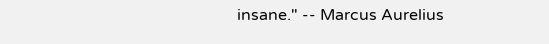insane." -- Marcus Aurelius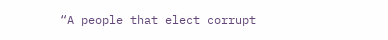“A people that elect corrupt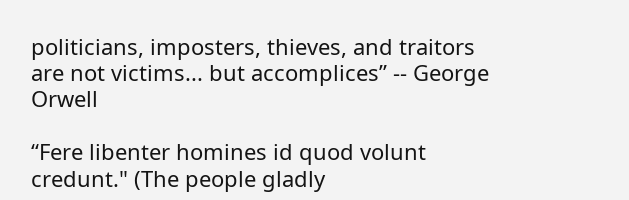politicians, imposters, thieves, and traitors are not victims... but accomplices” -- George Orwell

“Fere libenter homines id quod volunt credunt." (The people gladly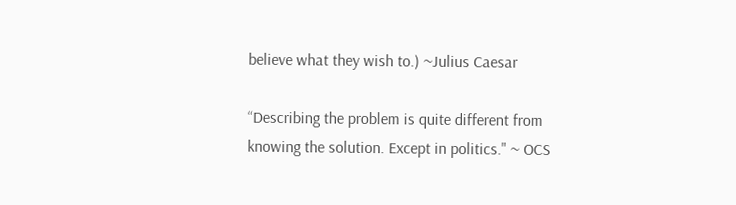believe what they wish to.) ~Julius Caesar

“Describing the problem is quite different from knowing the solution. Except in politics." ~ OCS